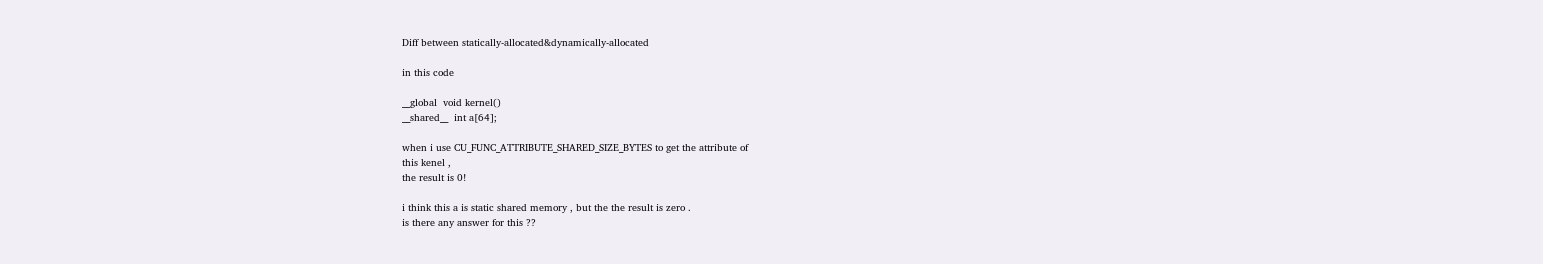Diff between statically-allocated&dynamically-allocated

in this code

__global  void kernel()
__shared__  int a[64];

when i use CU_FUNC_ATTRIBUTE_SHARED_SIZE_BYTES to get the attribute of
this kenel ,
the result is 0!

i think this a is static shared memory , but the the result is zero .
is there any answer for this ??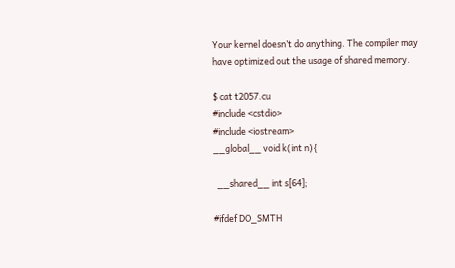Your kernel doesn’t do anything. The compiler may have optimized out the usage of shared memory.

$ cat t2057.cu
#include <cstdio>
#include <iostream>
__global__ void k(int n){

  __shared__ int s[64];

#ifdef DO_SMTH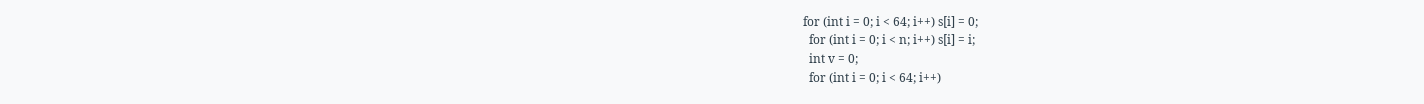for (int i = 0; i < 64; i++) s[i] = 0;
  for (int i = 0; i < n; i++) s[i] = i;
  int v = 0;
  for (int i = 0; i < 64; i++)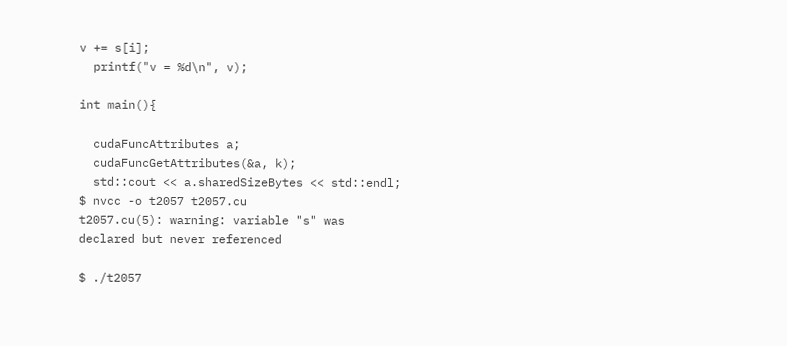v += s[i];
  printf("v = %d\n", v);

int main(){

  cudaFuncAttributes a;
  cudaFuncGetAttributes(&a, k);
  std::cout << a.sharedSizeBytes << std::endl;
$ nvcc -o t2057 t2057.cu
t2057.cu(5): warning: variable "s" was declared but never referenced

$ ./t2057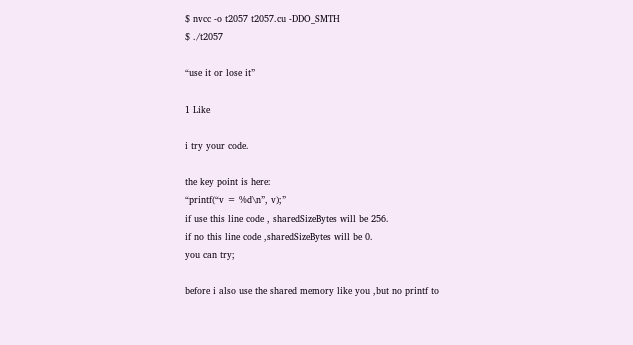$ nvcc -o t2057 t2057.cu -DDO_SMTH
$ ./t2057

“use it or lose it”

1 Like

i try your code.

the key point is here:
“printf(“v = %d\n”, v);”
if use this line code , sharedSizeBytes will be 256.
if no this line code ,sharedSizeBytes will be 0.
you can try;

before i also use the shared memory like you ,but no printf to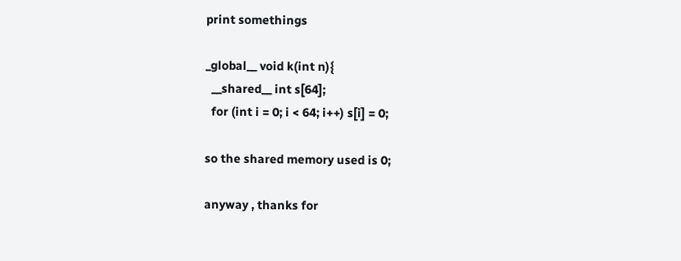print somethings

_global__ void k(int n){
  __shared__ int s[64];
  for (int i = 0; i < 64; i++) s[i] = 0;

so the shared memory used is 0;

anyway , thanks for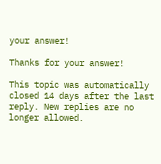your answer!

Thanks for your answer!

This topic was automatically closed 14 days after the last reply. New replies are no longer allowed.